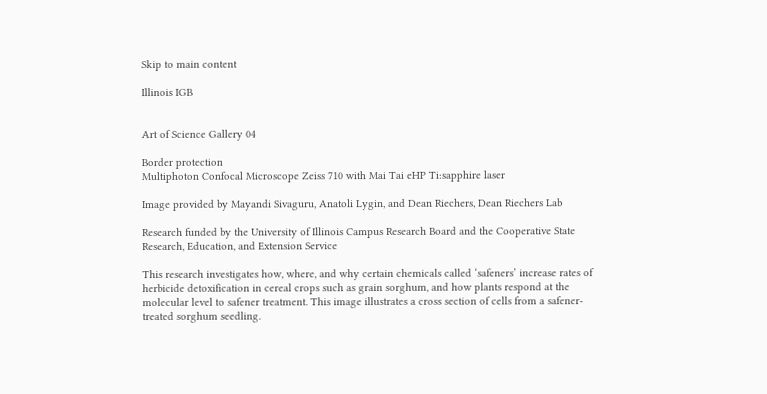Skip to main content

Illinois IGB


Art of Science Gallery 04

Border protection
Multiphoton Confocal Microscope Zeiss 710 with Mai Tai eHP Ti:sapphire laser

Image provided by Mayandi Sivaguru, Anatoli Lygin, and Dean Riechers, Dean Riechers Lab

Research funded by the University of Illinois Campus Research Board and the Cooperative State Research, Education, and Extension Service

This research investigates how, where, and why certain chemicals called ‘safeners’ increase rates of herbicide detoxification in cereal crops such as grain sorghum, and how plants respond at the molecular level to safener treatment. This image illustrates a cross section of cells from a safener-treated sorghum seedling.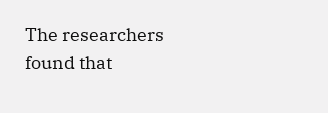The researchers found that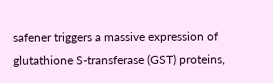safener triggers a massive expression of glutathione S-transferase (GST) proteins,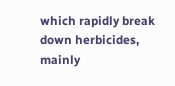which rapidly break down herbicides, mainly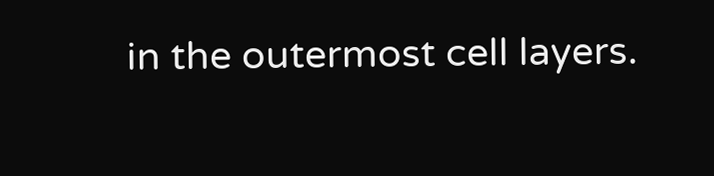in the outermost cell layers.